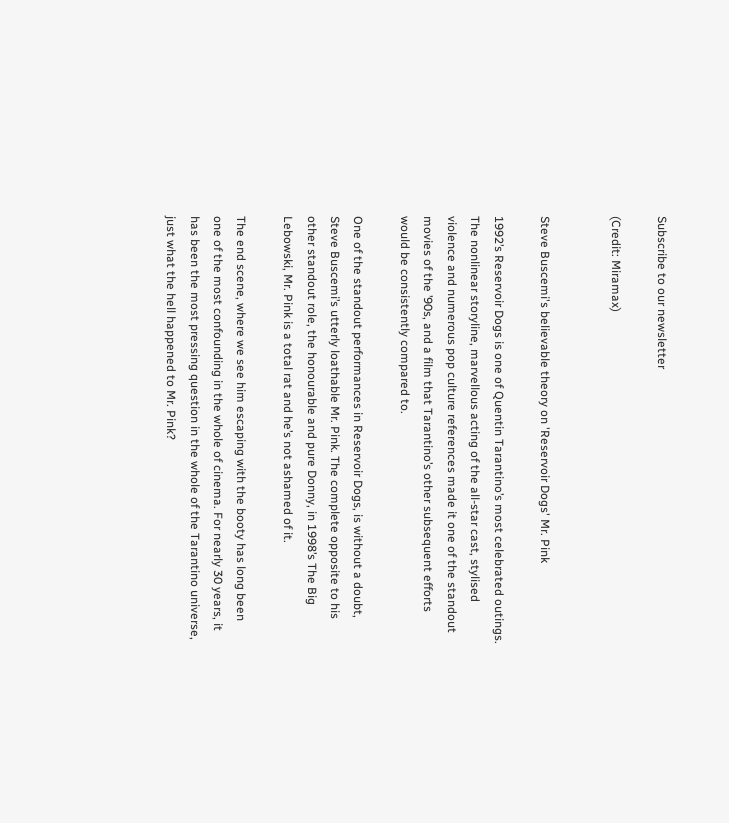Subscribe to our newsletter

(Credit: Miramax)


Steve Buscemi's believable theory on 'Reservoir Dogs' Mr. Pink

1992’s Reservoir Dogs is one of Quentin Tarantino’s most celebrated outings. The nonlinear storyline, marvellous acting of the all-star cast, stylised violence and numerous pop culture references made it one of the standout movies of the ’90s, and a film that Tarantino’s other subsequent efforts would be consistently compared to.

One of the standout performances in Reservoir Dogs, is without a doubt, Steve Buscemi’s utterly loathable Mr. Pink. The complete opposite to his other standout role, the honourable and pure Donny, in 1998’s The Big Lebowski, Mr. Pink is a total rat and he’s not ashamed of it.

The end scene, where we see him escaping with the booty has long been one of the most confounding in the whole of cinema. For nearly 30 years, it has been the most pressing question in the whole of the Tarantino universe, just what the hell happened to Mr. Pink?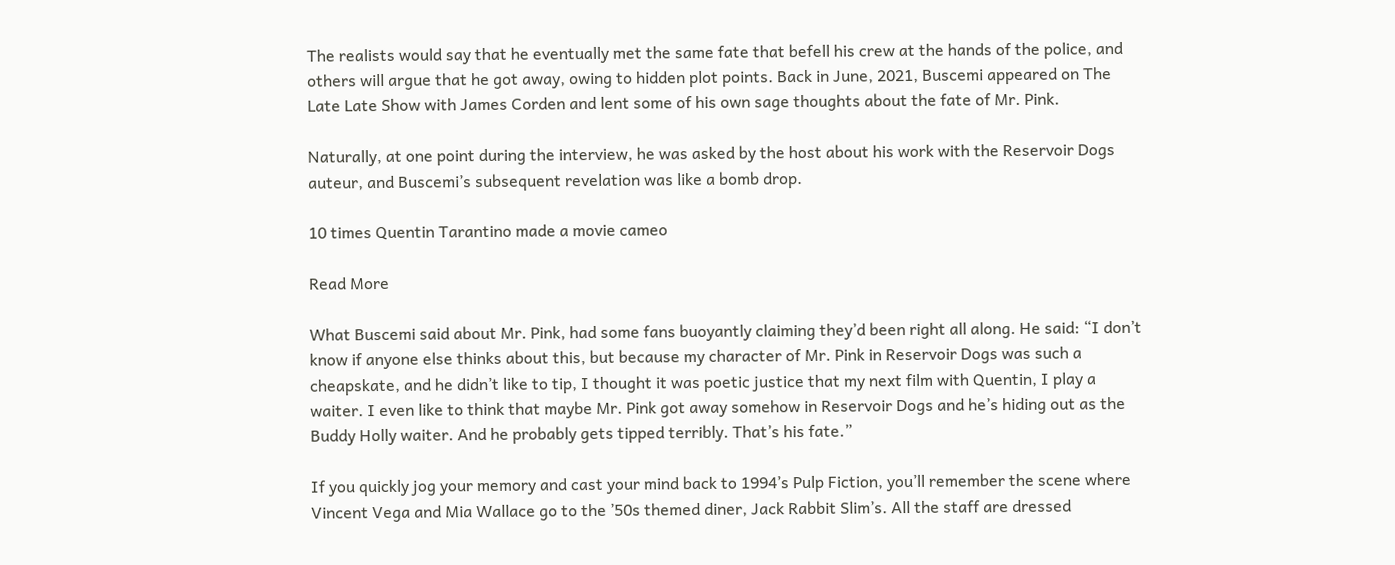The realists would say that he eventually met the same fate that befell his crew at the hands of the police, and others will argue that he got away, owing to hidden plot points. Back in June, 2021, Buscemi appeared on The Late Late Show with James Corden and lent some of his own sage thoughts about the fate of Mr. Pink.

Naturally, at one point during the interview, he was asked by the host about his work with the Reservoir Dogs auteur, and Buscemi’s subsequent revelation was like a bomb drop.

10 times Quentin Tarantino made a movie cameo

Read More

What Buscemi said about Mr. Pink, had some fans buoyantly claiming they’d been right all along. He said: “I don’t know if anyone else thinks about this, but because my character of Mr. Pink in Reservoir Dogs was such a cheapskate, and he didn’t like to tip, I thought it was poetic justice that my next film with Quentin, I play a waiter. I even like to think that maybe Mr. Pink got away somehow in Reservoir Dogs and he’s hiding out as the Buddy Holly waiter. And he probably gets tipped terribly. That’s his fate.”

If you quickly jog your memory and cast your mind back to 1994’s Pulp Fiction, you’ll remember the scene where Vincent Vega and Mia Wallace go to the ’50s themed diner, Jack Rabbit Slim’s. All the staff are dressed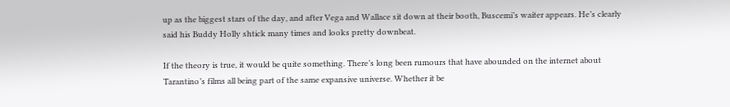up as the biggest stars of the day, and after Vega and Wallace sit down at their booth, Buscemi’s waiter appears. He’s clearly said his Buddy Holly shtick many times and looks pretty downbeat.

If the theory is true, it would be quite something. There’s long been rumours that have abounded on the internet about Tarantino’s films all being part of the same expansive universe. Whether it be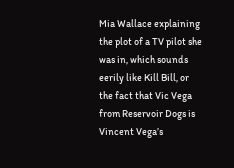Mia Wallace explaining the plot of a TV pilot she was in, which sounds eerily like Kill Bill, or the fact that Vic Vega from Reservoir Dogs is Vincent Vega’s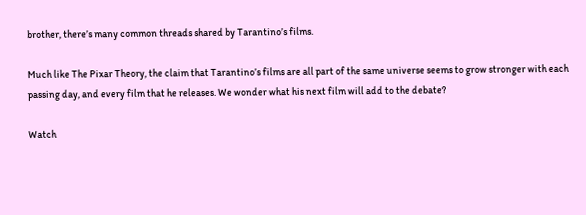brother, there’s many common threads shared by Tarantino’s films.

Much like The Pixar Theory, the claim that Tarantino’s films are all part of the same universe seems to grow stronger with each passing day, and every film that he releases. We wonder what his next film will add to the debate?

Watch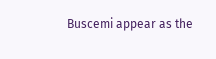Buscemi appear as the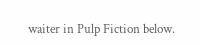waiter in Pulp Fiction below.